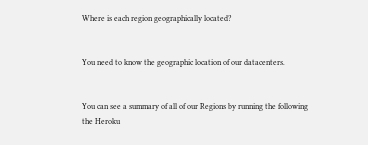Where is each region geographically located?


You need to know the geographic location of our datacenters.


You can see a summary of all of our Regions by running the following the Heroku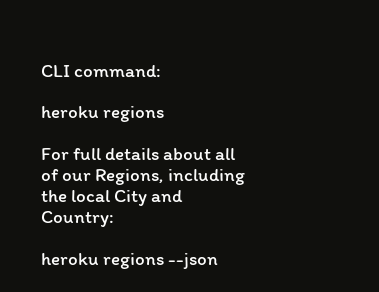CLI command:

heroku regions

For full details about all of our Regions, including the local City and Country:

heroku regions --json